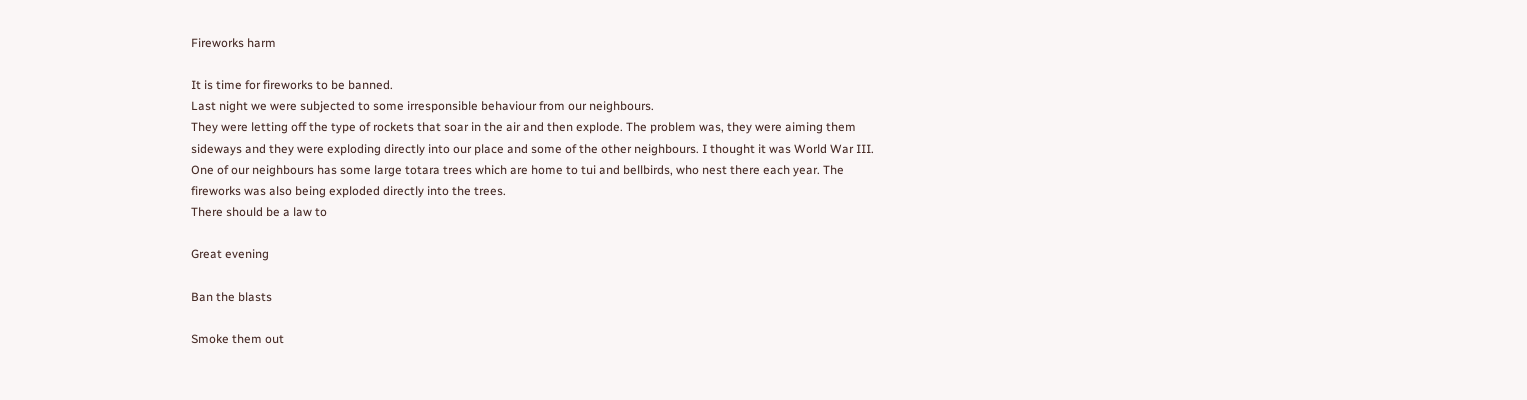Fireworks harm

It is time for fireworks to be banned.
Last night we were subjected to some irresponsible behaviour from our neighbours.
They were letting off the type of rockets that soar in the air and then explode. The problem was, they were aiming them sideways and they were exploding directly into our place and some of the other neighbours. I thought it was World War III.
One of our neighbours has some large totara trees which are home to tui and bellbirds, who nest there each year. The fireworks was also being exploded directly into the trees.
There should be a law to

Great evening

Ban the blasts

Smoke them out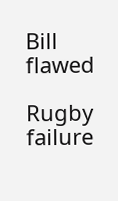Bill flawed

Rugby failure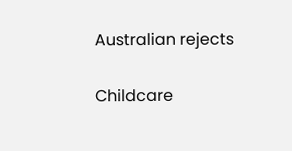Australian rejects

Childcare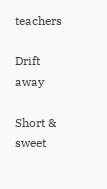teachers

Drift away

Short & sweet